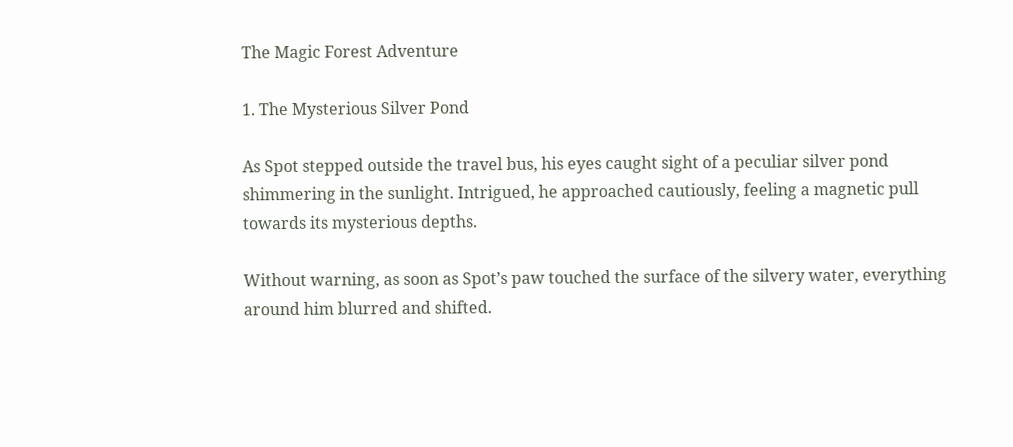The Magic Forest Adventure

1. The Mysterious Silver Pond

As Spot stepped outside the travel bus, his eyes caught sight of a peculiar silver pond shimmering in the sunlight. Intrigued, he approached cautiously, feeling a magnetic pull towards its mysterious depths.

Without warning, as soon as Spot’s paw touched the surface of the silvery water, everything around him blurred and shifted.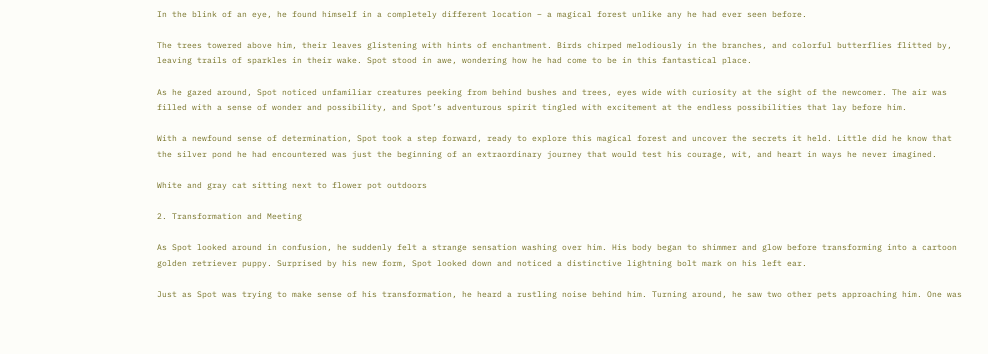In the blink of an eye, he found himself in a completely different location – a magical forest unlike any he had ever seen before.

The trees towered above him, their leaves glistening with hints of enchantment. Birds chirped melodiously in the branches, and colorful butterflies flitted by, leaving trails of sparkles in their wake. Spot stood in awe, wondering how he had come to be in this fantastical place.

As he gazed around, Spot noticed unfamiliar creatures peeking from behind bushes and trees, eyes wide with curiosity at the sight of the newcomer. The air was filled with a sense of wonder and possibility, and Spot’s adventurous spirit tingled with excitement at the endless possibilities that lay before him.

With a newfound sense of determination, Spot took a step forward, ready to explore this magical forest and uncover the secrets it held. Little did he know that the silver pond he had encountered was just the beginning of an extraordinary journey that would test his courage, wit, and heart in ways he never imagined.

White and gray cat sitting next to flower pot outdoors

2. Transformation and Meeting

As Spot looked around in confusion, he suddenly felt a strange sensation washing over him. His body began to shimmer and glow before transforming into a cartoon golden retriever puppy. Surprised by his new form, Spot looked down and noticed a distinctive lightning bolt mark on his left ear.

Just as Spot was trying to make sense of his transformation, he heard a rustling noise behind him. Turning around, he saw two other pets approaching him. One was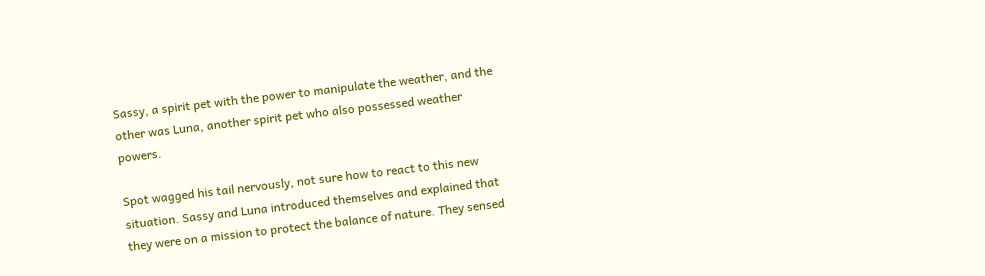Sassy, a spirit pet with the power to manipulate the weather, and the other was Luna, another spirit pet who also possessed weather powers.

Spot wagged his tail nervously, not sure how to react to this new situation. Sassy and Luna introduced themselves and explained that they were on a mission to protect the balance of nature. They sensed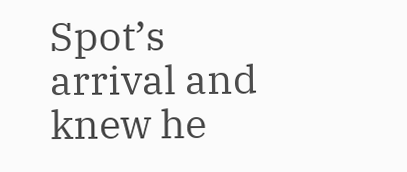Spot’s arrival and knew he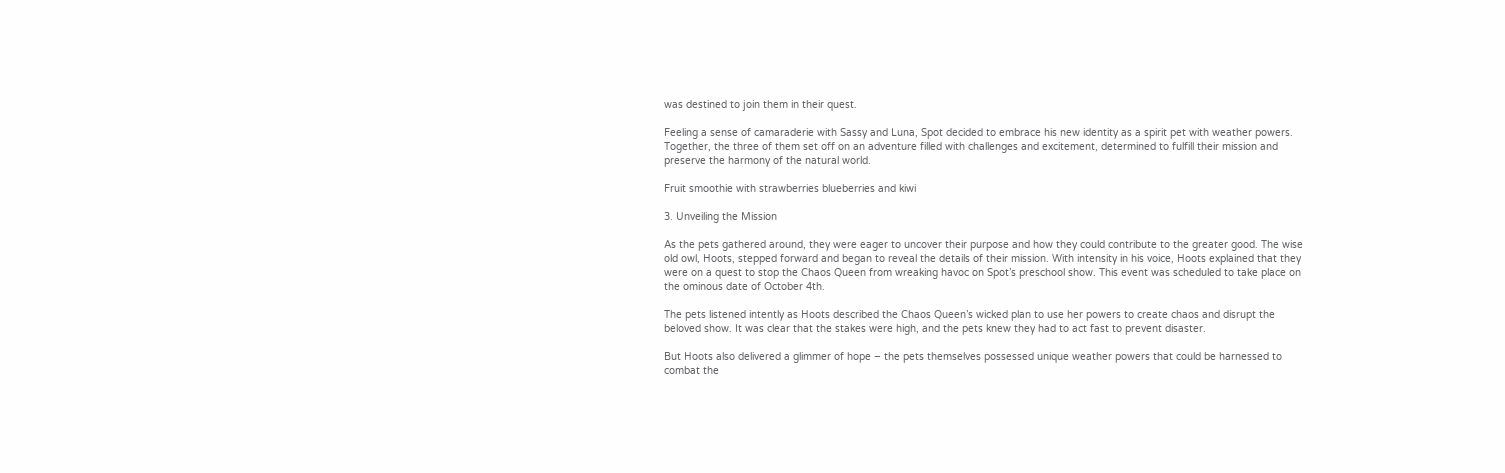was destined to join them in their quest.

Feeling a sense of camaraderie with Sassy and Luna, Spot decided to embrace his new identity as a spirit pet with weather powers. Together, the three of them set off on an adventure filled with challenges and excitement, determined to fulfill their mission and preserve the harmony of the natural world.

Fruit smoothie with strawberries blueberries and kiwi

3. Unveiling the Mission

As the pets gathered around, they were eager to uncover their purpose and how they could contribute to the greater good. The wise old owl, Hoots, stepped forward and began to reveal the details of their mission. With intensity in his voice, Hoots explained that they were on a quest to stop the Chaos Queen from wreaking havoc on Spot’s preschool show. This event was scheduled to take place on the ominous date of October 4th.

The pets listened intently as Hoots described the Chaos Queen’s wicked plan to use her powers to create chaos and disrupt the beloved show. It was clear that the stakes were high, and the pets knew they had to act fast to prevent disaster.

But Hoots also delivered a glimmer of hope – the pets themselves possessed unique weather powers that could be harnessed to combat the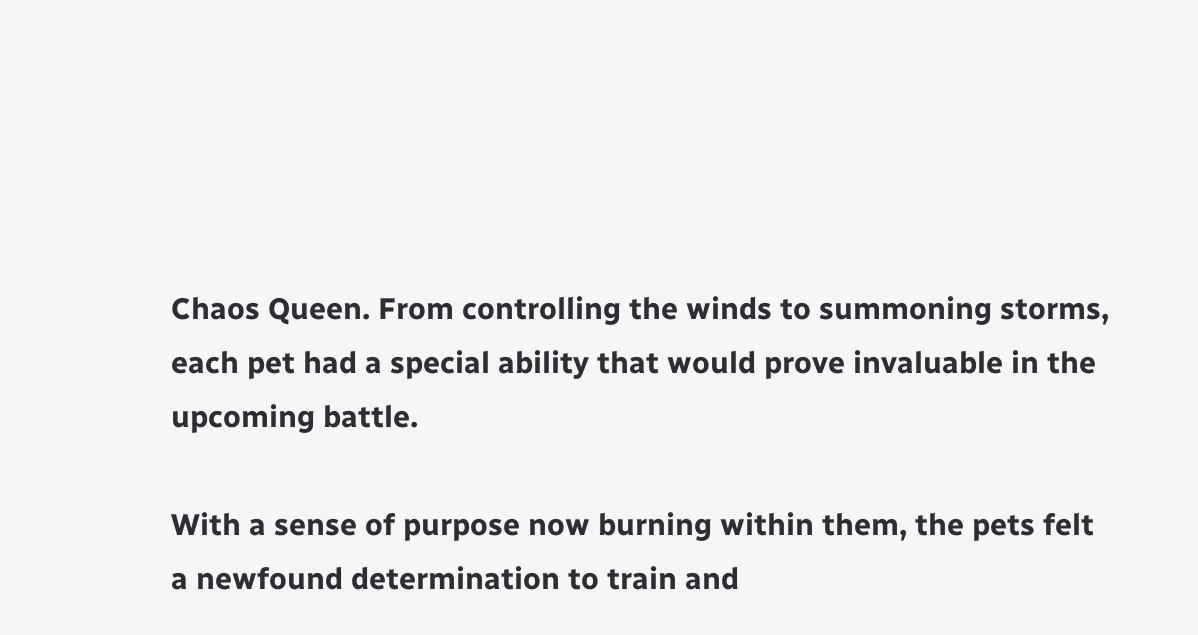Chaos Queen. From controlling the winds to summoning storms, each pet had a special ability that would prove invaluable in the upcoming battle.

With a sense of purpose now burning within them, the pets felt a newfound determination to train and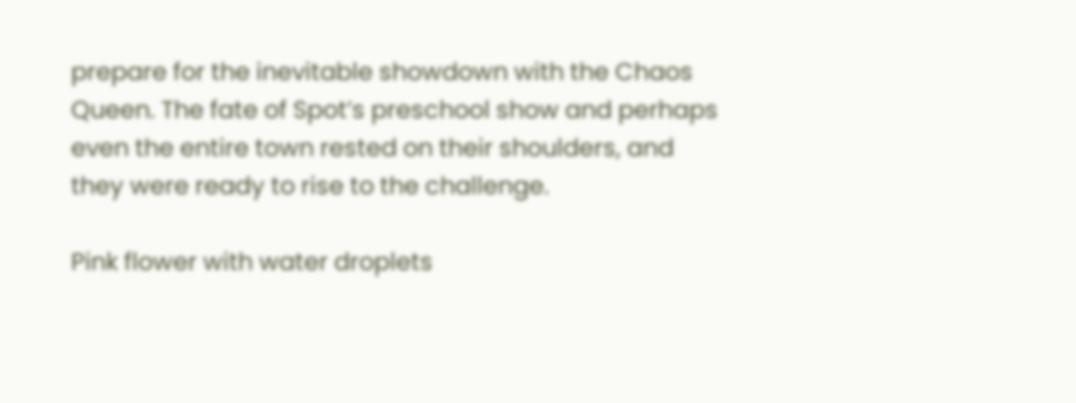prepare for the inevitable showdown with the Chaos Queen. The fate of Spot’s preschool show and perhaps even the entire town rested on their shoulders, and they were ready to rise to the challenge.

Pink flower with water droplets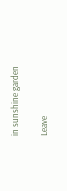in sunshine garden

Leave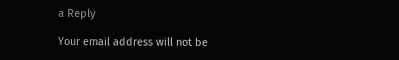a Reply

Your email address will not be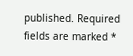published. Required fields are marked *